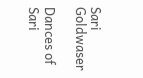Sari Goldwaser

Dances of Sari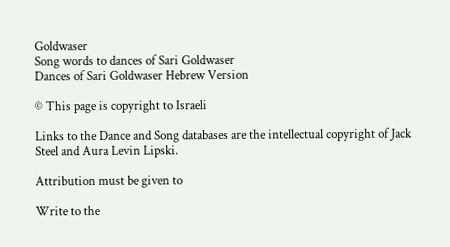Goldwaser
Song words to dances of Sari Goldwaser
Dances of Sari Goldwaser Hebrew Version

© This page is copyright to Israeli

Links to the Dance and Song databases are the intellectual copyright of Jack Steel and Aura Levin Lipski.

Attribution must be given to

Write to the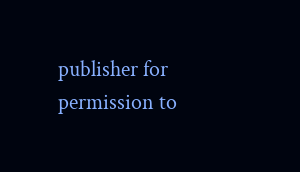publisher for permission to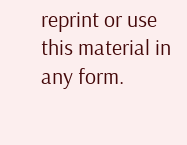reprint or use this material in any form.